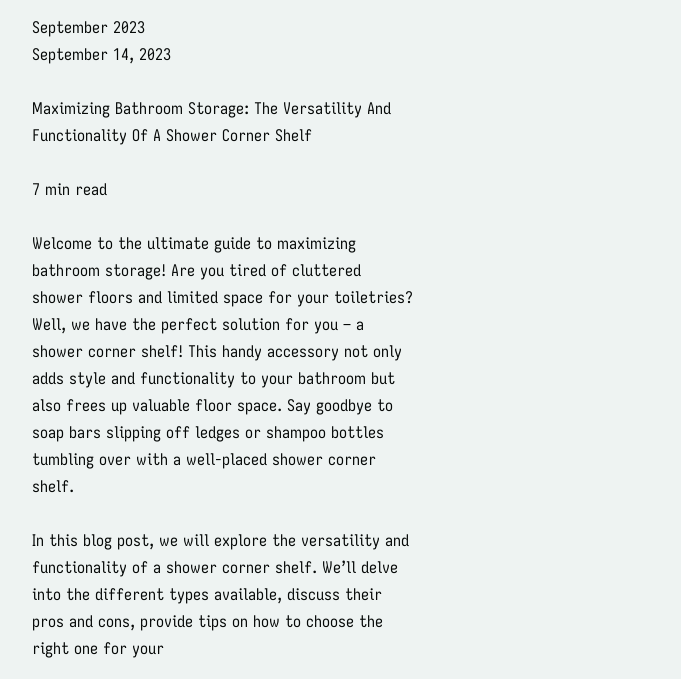September 2023
September 14, 2023

Maximizing Bathroom Storage: The Versatility And Functionality Of A Shower Corner Shelf

7 min read

Welcome to the ultimate guide to maximizing bathroom storage! Are you tired of cluttered shower floors and limited space for your toiletries? Well, we have the perfect solution for you – a shower corner shelf! This handy accessory not only adds style and functionality to your bathroom but also frees up valuable floor space. Say goodbye to soap bars slipping off ledges or shampoo bottles tumbling over with a well-placed shower corner shelf.

In this blog post, we will explore the versatility and functionality of a shower corner shelf. We’ll delve into the different types available, discuss their pros and cons, provide tips on how to choose the right one for your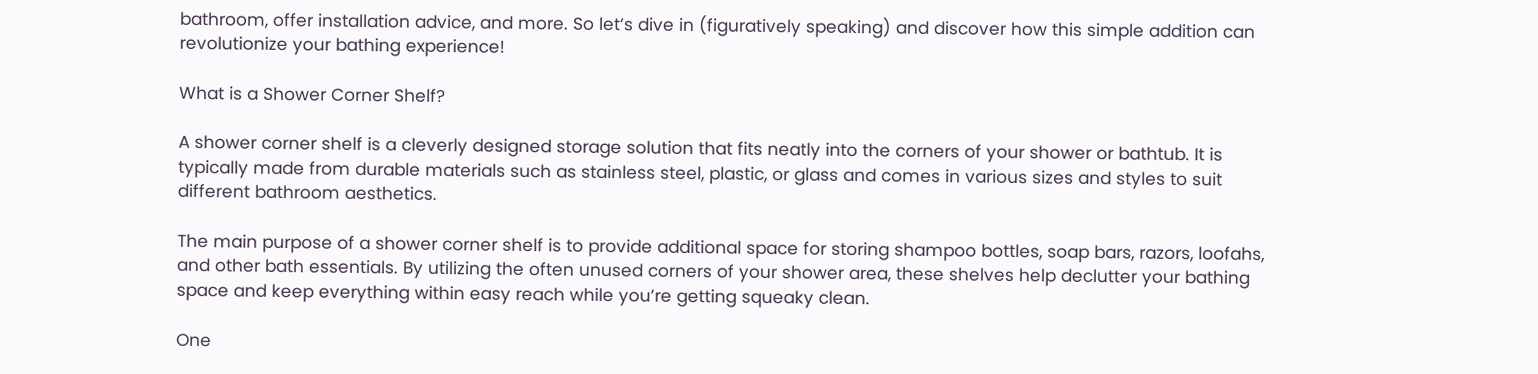bathroom, offer installation advice, and more. So let’s dive in (figuratively speaking) and discover how this simple addition can revolutionize your bathing experience!

What is a Shower Corner Shelf?

A shower corner shelf is a cleverly designed storage solution that fits neatly into the corners of your shower or bathtub. It is typically made from durable materials such as stainless steel, plastic, or glass and comes in various sizes and styles to suit different bathroom aesthetics.

The main purpose of a shower corner shelf is to provide additional space for storing shampoo bottles, soap bars, razors, loofahs, and other bath essentials. By utilizing the often unused corners of your shower area, these shelves help declutter your bathing space and keep everything within easy reach while you’re getting squeaky clean.

One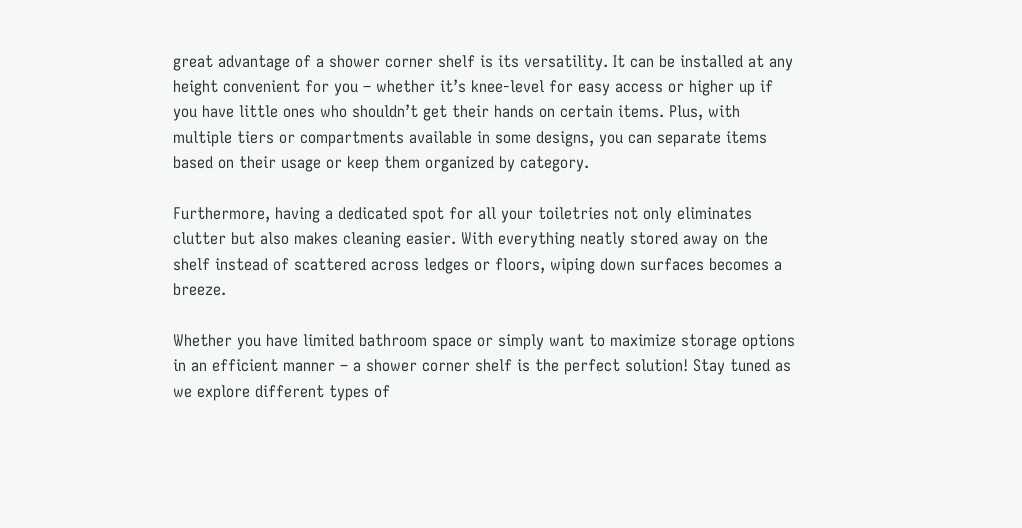great advantage of a shower corner shelf is its versatility. It can be installed at any height convenient for you – whether it’s knee-level for easy access or higher up if you have little ones who shouldn’t get their hands on certain items. Plus, with multiple tiers or compartments available in some designs, you can separate items based on their usage or keep them organized by category.

Furthermore, having a dedicated spot for all your toiletries not only eliminates clutter but also makes cleaning easier. With everything neatly stored away on the shelf instead of scattered across ledges or floors, wiping down surfaces becomes a breeze.

Whether you have limited bathroom space or simply want to maximize storage options in an efficient manner – a shower corner shelf is the perfect solution! Stay tuned as we explore different types of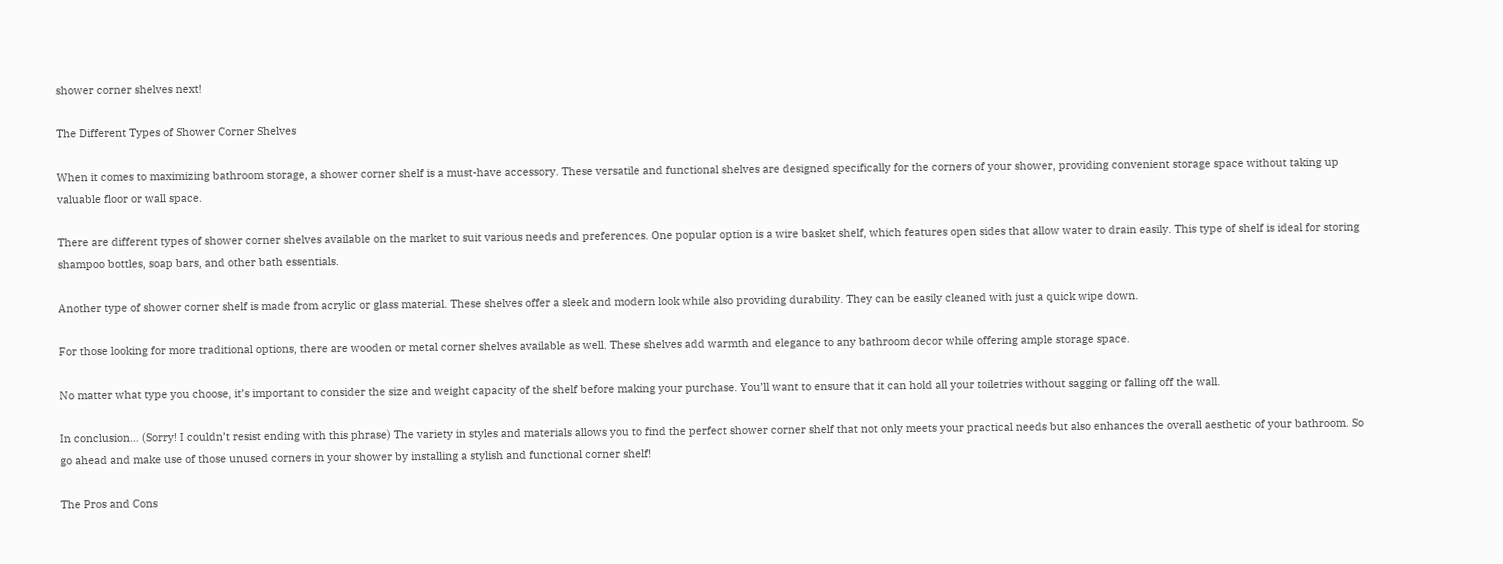shower corner shelves next!

The Different Types of Shower Corner Shelves

When it comes to maximizing bathroom storage, a shower corner shelf is a must-have accessory. These versatile and functional shelves are designed specifically for the corners of your shower, providing convenient storage space without taking up valuable floor or wall space.

There are different types of shower corner shelves available on the market to suit various needs and preferences. One popular option is a wire basket shelf, which features open sides that allow water to drain easily. This type of shelf is ideal for storing shampoo bottles, soap bars, and other bath essentials.

Another type of shower corner shelf is made from acrylic or glass material. These shelves offer a sleek and modern look while also providing durability. They can be easily cleaned with just a quick wipe down.

For those looking for more traditional options, there are wooden or metal corner shelves available as well. These shelves add warmth and elegance to any bathroom decor while offering ample storage space.

No matter what type you choose, it’s important to consider the size and weight capacity of the shelf before making your purchase. You’ll want to ensure that it can hold all your toiletries without sagging or falling off the wall.

In conclusion… (Sorry! I couldn’t resist ending with this phrase) The variety in styles and materials allows you to find the perfect shower corner shelf that not only meets your practical needs but also enhances the overall aesthetic of your bathroom. So go ahead and make use of those unused corners in your shower by installing a stylish and functional corner shelf!

The Pros and Cons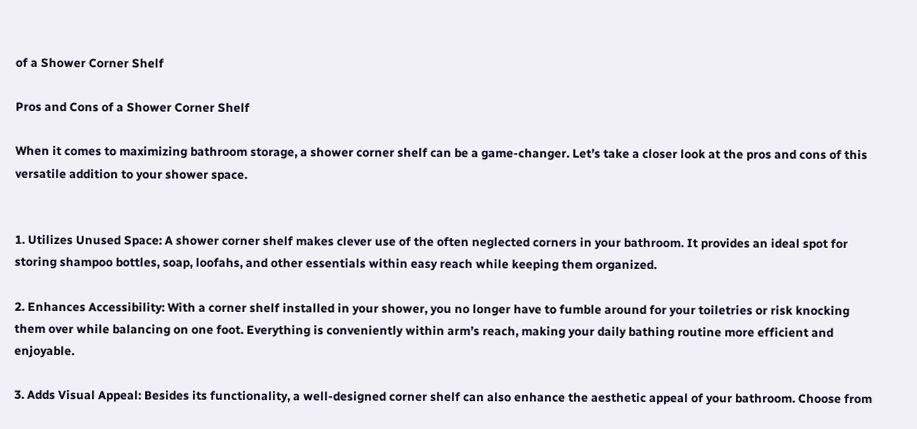of a Shower Corner Shelf

Pros and Cons of a Shower Corner Shelf

When it comes to maximizing bathroom storage, a shower corner shelf can be a game-changer. Let’s take a closer look at the pros and cons of this versatile addition to your shower space.


1. Utilizes Unused Space: A shower corner shelf makes clever use of the often neglected corners in your bathroom. It provides an ideal spot for storing shampoo bottles, soap, loofahs, and other essentials within easy reach while keeping them organized.

2. Enhances Accessibility: With a corner shelf installed in your shower, you no longer have to fumble around for your toiletries or risk knocking them over while balancing on one foot. Everything is conveniently within arm’s reach, making your daily bathing routine more efficient and enjoyable.

3. Adds Visual Appeal: Besides its functionality, a well-designed corner shelf can also enhance the aesthetic appeal of your bathroom. Choose from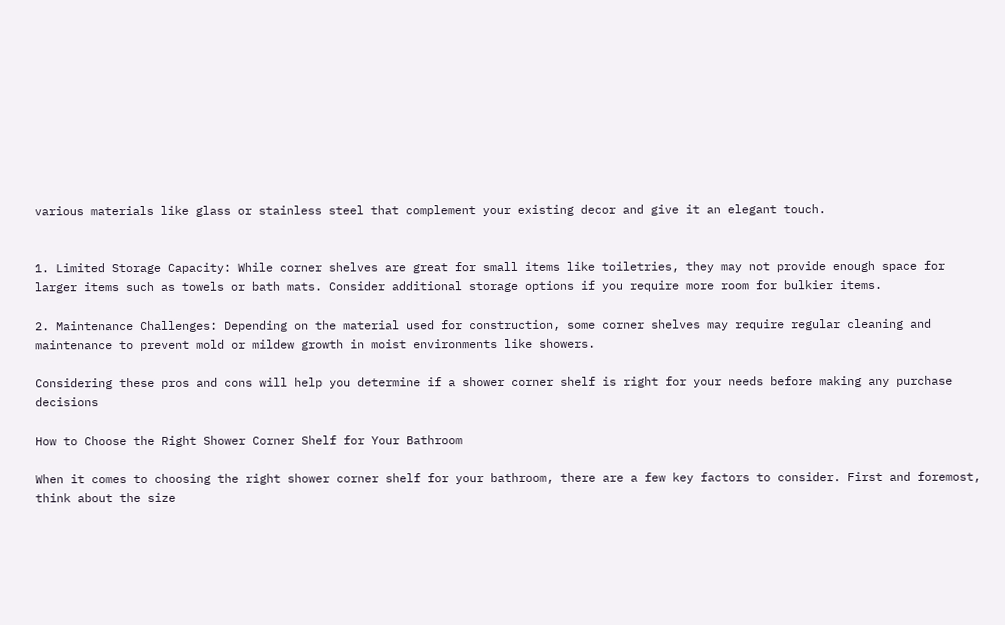various materials like glass or stainless steel that complement your existing decor and give it an elegant touch.


1. Limited Storage Capacity: While corner shelves are great for small items like toiletries, they may not provide enough space for larger items such as towels or bath mats. Consider additional storage options if you require more room for bulkier items.

2. Maintenance Challenges: Depending on the material used for construction, some corner shelves may require regular cleaning and maintenance to prevent mold or mildew growth in moist environments like showers.

Considering these pros and cons will help you determine if a shower corner shelf is right for your needs before making any purchase decisions

How to Choose the Right Shower Corner Shelf for Your Bathroom

When it comes to choosing the right shower corner shelf for your bathroom, there are a few key factors to consider. First and foremost, think about the size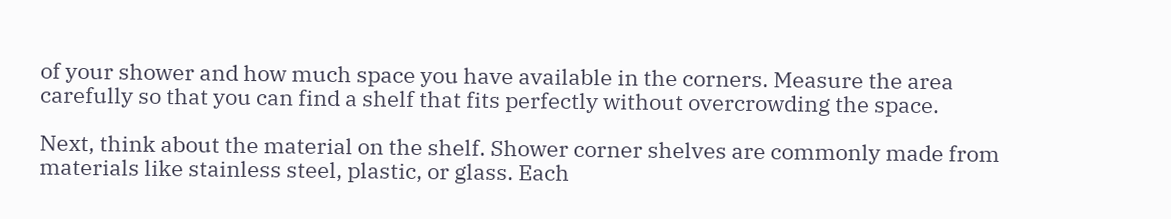of your shower and how much space you have available in the corners. Measure the area carefully so that you can find a shelf that fits perfectly without overcrowding the space.

Next, think about the material on the shelf. Shower corner shelves are commonly made from materials like stainless steel, plastic, or glass. Each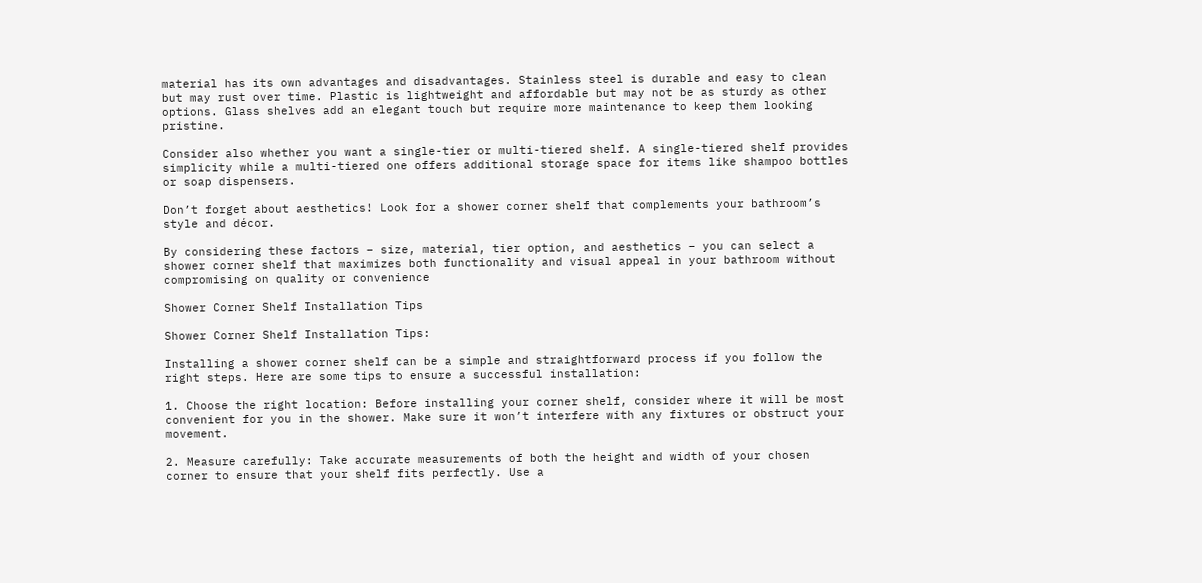material has its own advantages and disadvantages. Stainless steel is durable and easy to clean but may rust over time. Plastic is lightweight and affordable but may not be as sturdy as other options. Glass shelves add an elegant touch but require more maintenance to keep them looking pristine.

Consider also whether you want a single-tier or multi-tiered shelf. A single-tiered shelf provides simplicity while a multi-tiered one offers additional storage space for items like shampoo bottles or soap dispensers.

Don’t forget about aesthetics! Look for a shower corner shelf that complements your bathroom’s style and décor.

By considering these factors – size, material, tier option, and aesthetics – you can select a shower corner shelf that maximizes both functionality and visual appeal in your bathroom without compromising on quality or convenience

Shower Corner Shelf Installation Tips

Shower Corner Shelf Installation Tips:

Installing a shower corner shelf can be a simple and straightforward process if you follow the right steps. Here are some tips to ensure a successful installation:

1. Choose the right location: Before installing your corner shelf, consider where it will be most convenient for you in the shower. Make sure it won’t interfere with any fixtures or obstruct your movement.

2. Measure carefully: Take accurate measurements of both the height and width of your chosen corner to ensure that your shelf fits perfectly. Use a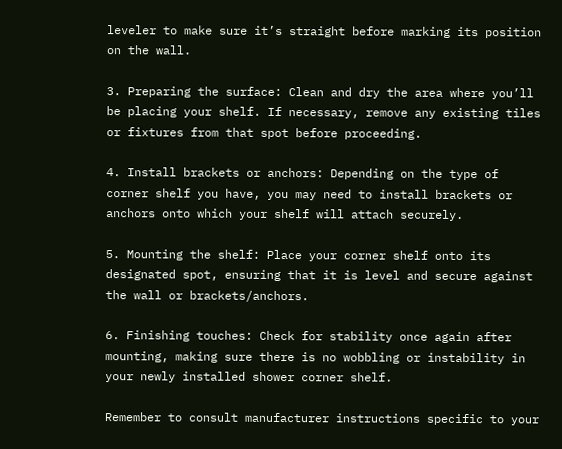leveler to make sure it’s straight before marking its position on the wall.

3. Preparing the surface: Clean and dry the area where you’ll be placing your shelf. If necessary, remove any existing tiles or fixtures from that spot before proceeding.

4. Install brackets or anchors: Depending on the type of corner shelf you have, you may need to install brackets or anchors onto which your shelf will attach securely.

5. Mounting the shelf: Place your corner shelf onto its designated spot, ensuring that it is level and secure against the wall or brackets/anchors.

6. Finishing touches: Check for stability once again after mounting, making sure there is no wobbling or instability in your newly installed shower corner shelf.

Remember to consult manufacturer instructions specific to your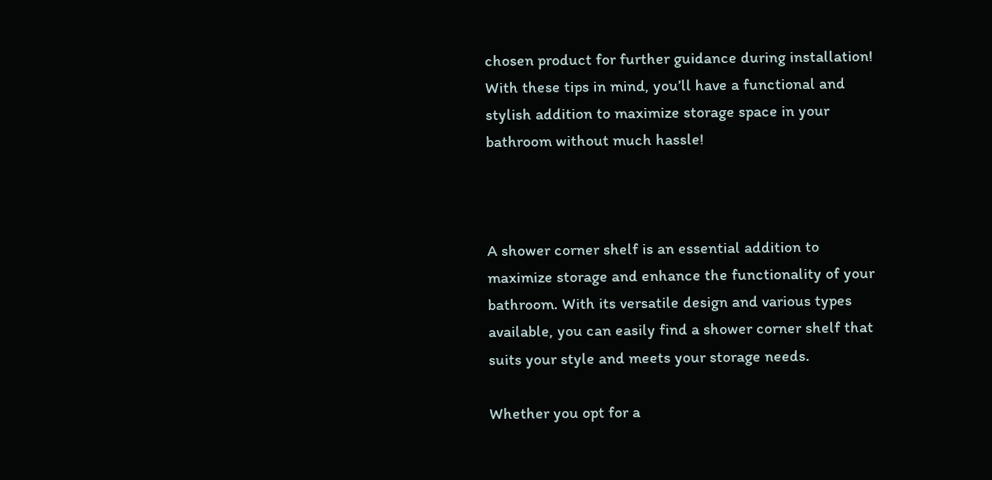chosen product for further guidance during installation! With these tips in mind, you’ll have a functional and stylish addition to maximize storage space in your bathroom without much hassle!



A shower corner shelf is an essential addition to maximize storage and enhance the functionality of your bathroom. With its versatile design and various types available, you can easily find a shower corner shelf that suits your style and meets your storage needs.

Whether you opt for a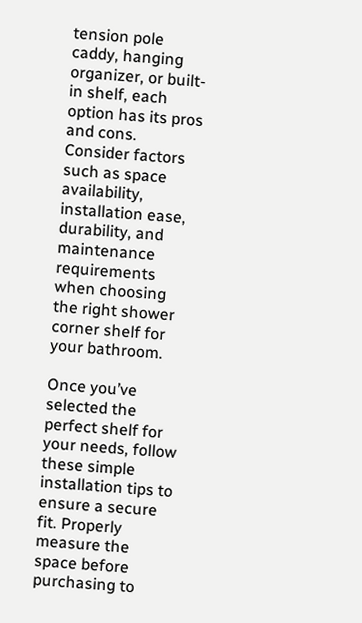tension pole caddy, hanging organizer, or built-in shelf, each option has its pros and cons. Consider factors such as space availability, installation ease, durability, and maintenance requirements when choosing the right shower corner shelf for your bathroom.

Once you’ve selected the perfect shelf for your needs, follow these simple installation tips to ensure a secure fit. Properly measure the space before purchasing to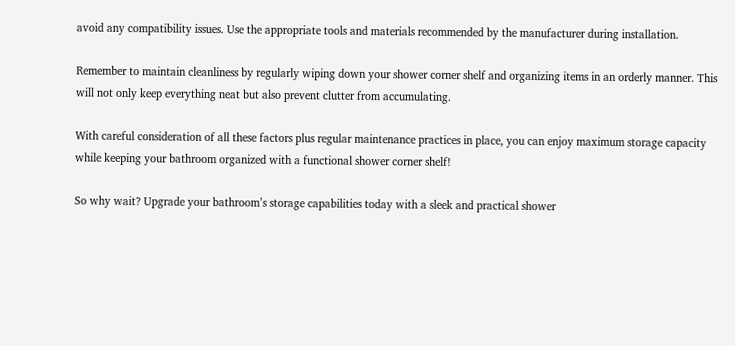avoid any compatibility issues. Use the appropriate tools and materials recommended by the manufacturer during installation.

Remember to maintain cleanliness by regularly wiping down your shower corner shelf and organizing items in an orderly manner. This will not only keep everything neat but also prevent clutter from accumulating.

With careful consideration of all these factors plus regular maintenance practices in place, you can enjoy maximum storage capacity while keeping your bathroom organized with a functional shower corner shelf!

So why wait? Upgrade your bathroom’s storage capabilities today with a sleek and practical shower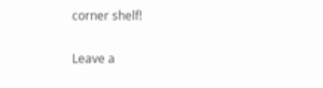corner shelf!

Leave a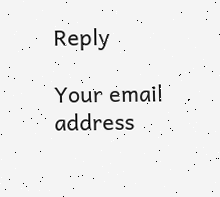Reply

Your email address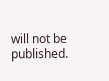will not be published.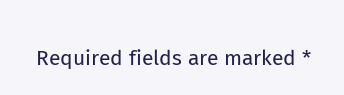Required fields are marked *